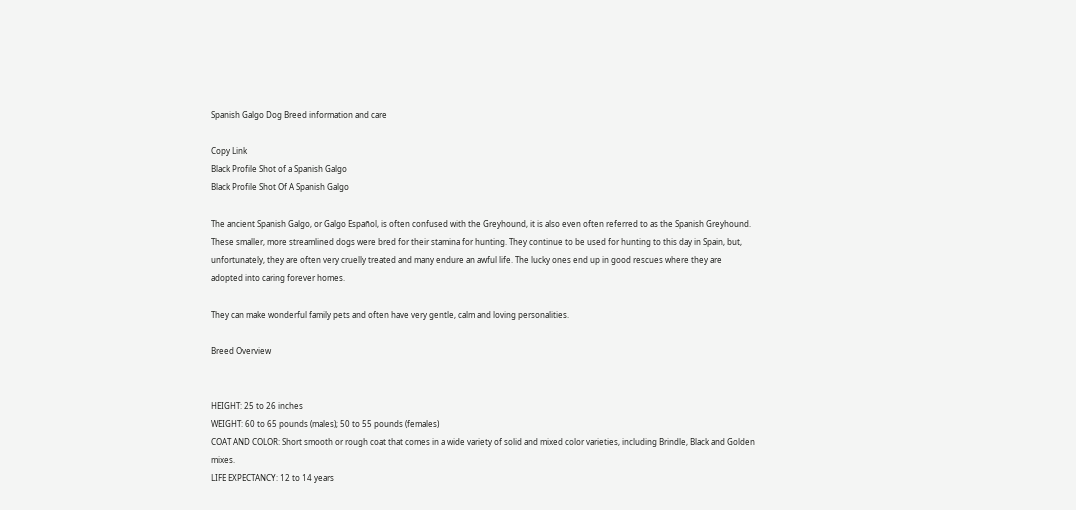Spanish Galgo Dog Breed information and care

Copy Link
Black Profile Shot of a Spanish Galgo
Black Profile Shot Of A Spanish Galgo

The ancient Spanish Galgo, or Galgo Español, is often confused with the Greyhound, it is also even often referred to as the Spanish Greyhound. These smaller, more streamlined dogs were bred for their stamina for hunting. They continue to be used for hunting to this day in Spain, but, unfortunately, they are often very cruelly treated and many endure an awful life. The lucky ones end up in good rescues where they are adopted into caring forever homes.

They can make wonderful family pets and often have very gentle, calm and loving personalities.

Breed Overview


HEIGHT: 25 to 26 inches
WEIGHT: 60 to 65 pounds (males); 50 to 55 pounds (females)
COAT AND COLOR: Short smooth or rough coat that comes in a wide variety of solid and mixed color varieties, including Brindle, Black and Golden mixes.
LIFE EXPECTANCY: 12 to 14 years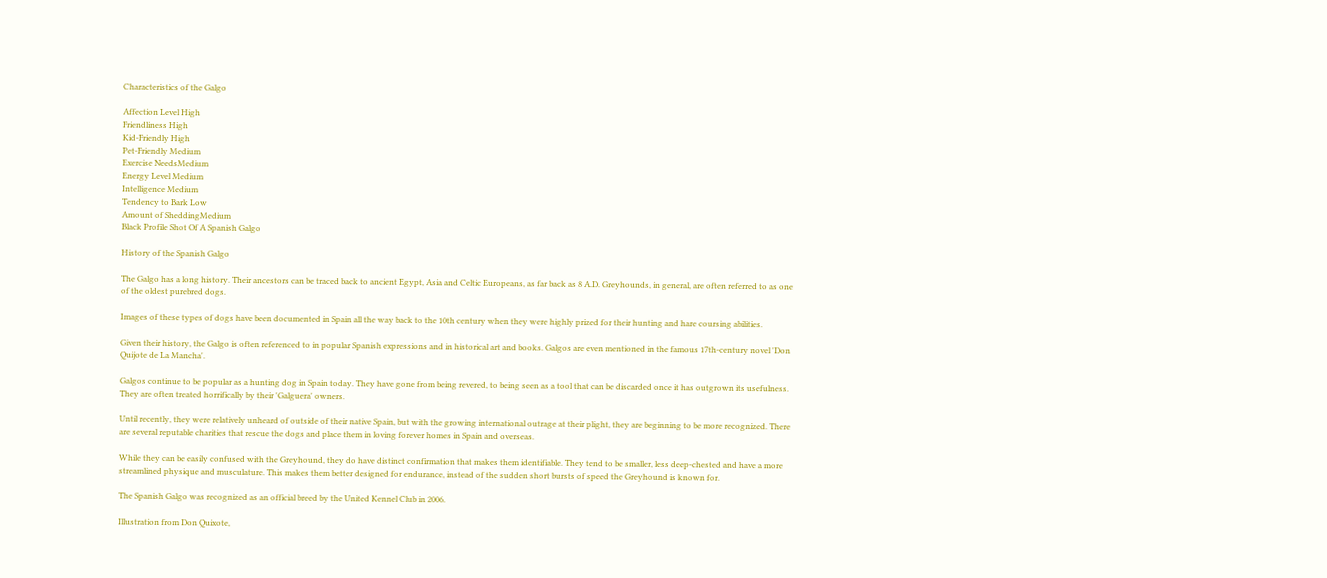Characteristics of the Galgo

Affection Level High
Friendliness High
Kid-Friendly High
Pet-Friendly Medium
Exercise NeedsMedium
Energy Level Medium
Intelligence Medium
Tendency to Bark Low
Amount of SheddingMedium
Black Profile Shot Of A Spanish Galgo

History of the Spanish Galgo

The Galgo has a long history. Their ancestors can be traced back to ancient Egypt, Asia and Celtic Europeans, as far back as 8 A.D. Greyhounds, in general, are often referred to as one of the oldest purebred dogs.

Images of these types of dogs have been documented in Spain all the way back to the 10th century when they were highly prized for their hunting and hare coursing abilities.

Given their history, the Galgo is often referenced to in popular Spanish expressions and in historical art and books. Galgos are even mentioned in the famous 17th-century novel 'Don Quijote de La Mancha'.

Galgos continue to be popular as a hunting dog in Spain today. They have gone from being revered, to being seen as a tool that can be discarded once it has outgrown its usefulness. They are often treated horrifically by their 'Galguera' owners.

Until recently, they were relatively unheard of outside of their native Spain, but with the growing international outrage at their plight, they are beginning to be more recognized. There are several reputable charities that rescue the dogs and place them in loving forever homes in Spain and overseas.

While they can be easily confused with the Greyhound, they do have distinct confirmation that makes them identifiable. They tend to be smaller, less deep-chested and have a more streamlined physique and musculature. This makes them better designed for endurance, instead of the sudden short bursts of speed the Greyhound is known for.

The Spanish Galgo was recognized as an official breed by the United Kennel Club in 2006.

Illustration from Don Quixote,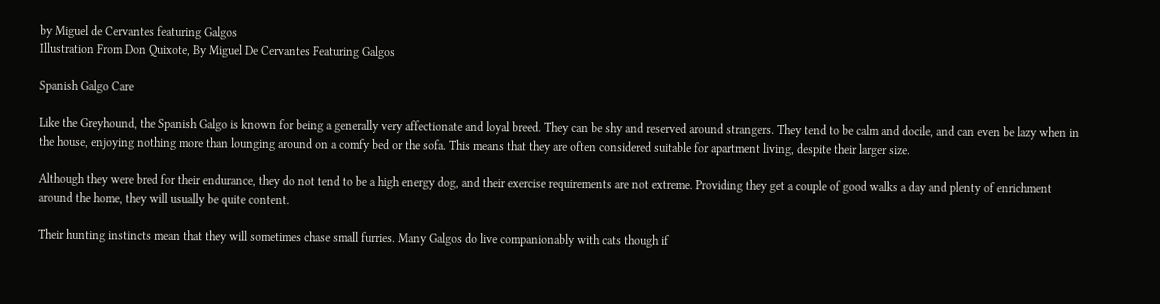by Miguel de Cervantes featuring Galgos
Illustration From Don Quixote, By Miguel De Cervantes Featuring Galgos

Spanish Galgo Care

Like the Greyhound, the Spanish Galgo is known for being a generally very affectionate and loyal breed. They can be shy and reserved around strangers. They tend to be calm and docile, and can even be lazy when in the house, enjoying nothing more than lounging around on a comfy bed or the sofa. This means that they are often considered suitable for apartment living, despite their larger size.

Although they were bred for their endurance, they do not tend to be a high energy dog, and their exercise requirements are not extreme. Providing they get a couple of good walks a day and plenty of enrichment around the home, they will usually be quite content.

Their hunting instincts mean that they will sometimes chase small furries. Many Galgos do live companionably with cats though if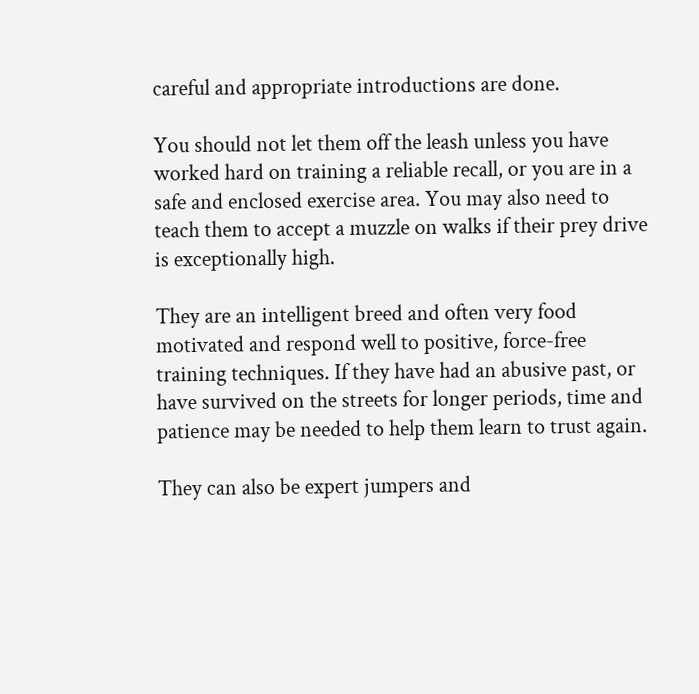careful and appropriate introductions are done.

You should not let them off the leash unless you have worked hard on training a reliable recall, or you are in a safe and enclosed exercise area. You may also need to teach them to accept a muzzle on walks if their prey drive is exceptionally high.

They are an intelligent breed and often very food motivated and respond well to positive, force-free training techniques. If they have had an abusive past, or have survived on the streets for longer periods, time and patience may be needed to help them learn to trust again.

They can also be expert jumpers and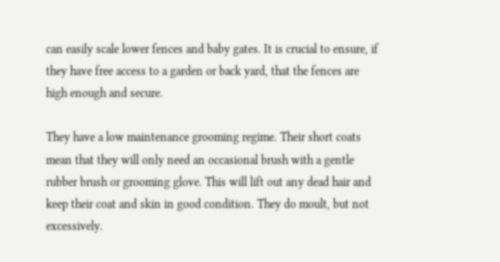can easily scale lower fences and baby gates. It is crucial to ensure, if they have free access to a garden or back yard, that the fences are high enough and secure.

They have a low maintenance grooming regime. Their short coats mean that they will only need an occasional brush with a gentle rubber brush or grooming glove. This will lift out any dead hair and keep their coat and skin in good condition. They do moult, but not excessively.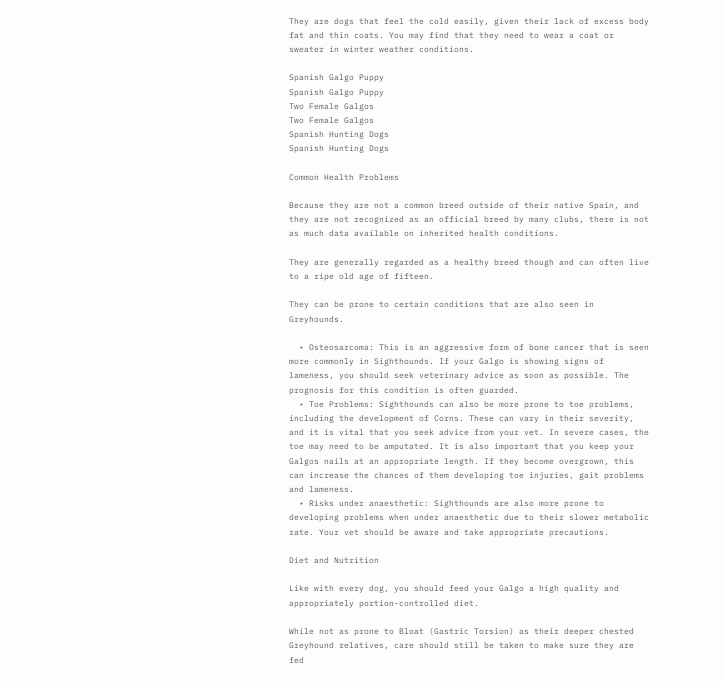They are dogs that feel the cold easily, given their lack of excess body fat and thin coats. You may find that they need to wear a coat or sweater in winter weather conditions.

Spanish Galgo Puppy
Spanish Galgo Puppy
Two Female Galgos
Two Female Galgos
Spanish Hunting Dogs
Spanish Hunting Dogs

Common Health Problems

Because they are not a common breed outside of their native Spain, and they are not recognized as an official breed by many clubs, there is not as much data available on inherited health conditions.

They are generally regarded as a healthy breed though and can often live to a ripe old age of fifteen.

They can be prone to certain conditions that are also seen in Greyhounds.

  • Osteosarcoma: This is an aggressive form of bone cancer that is seen more commonly in Sighthounds. If your Galgo is showing signs of lameness, you should seek veterinary advice as soon as possible. The prognosis for this condition is often guarded.
  • Toe Problems: Sighthounds can also be more prone to toe problems, including the development of Corns. These can vary in their severity, and it is vital that you seek advice from your vet. In severe cases, the toe may need to be amputated. It is also important that you keep your Galgos nails at an appropriate length. If they become overgrown, this can increase the chances of them developing toe injuries, gait problems and lameness.
  • Risks under anaesthetic: Sighthounds are also more prone to developing problems when under anaesthetic due to their slower metabolic rate. Your vet should be aware and take appropriate precautions.

Diet and Nutrition

Like with every dog, you should feed your Galgo a high quality and appropriately portion-controlled diet.

While not as prone to Bloat (Gastric Torsion) as their deeper chested Greyhound relatives, care should still be taken to make sure they are fed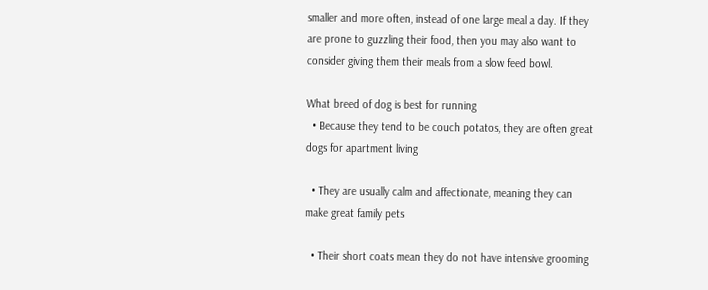smaller and more often, instead of one large meal a day. If they are prone to guzzling their food, then you may also want to consider giving them their meals from a slow feed bowl.

What breed of dog is best for running
  • Because they tend to be couch potatos, they are often great dogs for apartment living

  • They are usually calm and affectionate, meaning they can make great family pets

  • Their short coats mean they do not have intensive grooming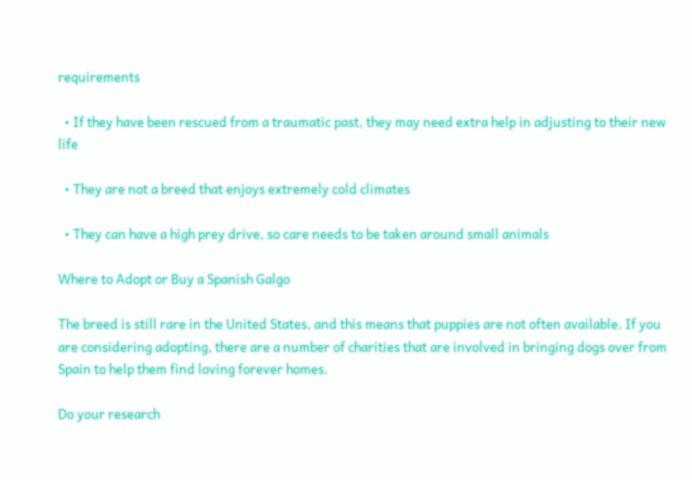requirements

  • If they have been rescued from a traumatic past, they may need extra help in adjusting to their new life

  • They are not a breed that enjoys extremely cold climates

  • They can have a high prey drive, so care needs to be taken around small animals

Where to Adopt or Buy a Spanish Galgo

The breed is still rare in the United States, and this means that puppies are not often available. If you are considering adopting, there are a number of charities that are involved in bringing dogs over from Spain to help them find loving forever homes.

Do your research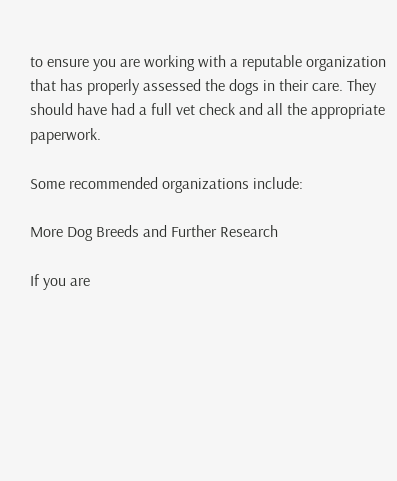to ensure you are working with a reputable organization that has properly assessed the dogs in their care. They should have had a full vet check and all the appropriate paperwork.

Some recommended organizations include:

More Dog Breeds and Further Research

If you are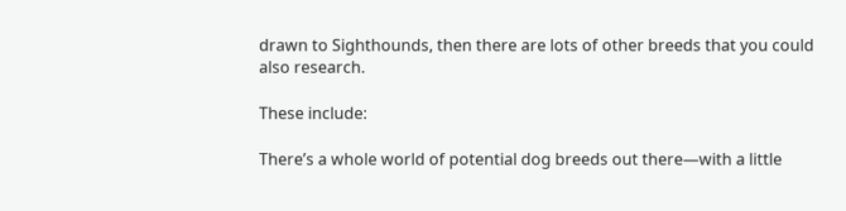drawn to Sighthounds, then there are lots of other breeds that you could also research.

These include:

There’s a whole world of potential dog breeds out there—with a little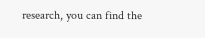research, you can find the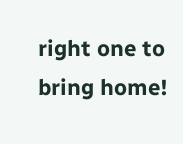right one to bring home!